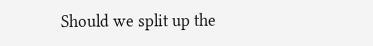Should we split up the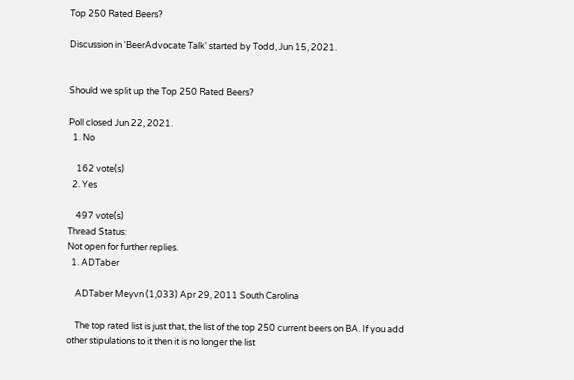Top 250 Rated Beers?

Discussion in 'BeerAdvocate Talk' started by Todd, Jun 15, 2021.


Should we split up the Top 250 Rated Beers?

Poll closed Jun 22, 2021.
  1. No

    162 vote(s)
  2. Yes

    497 vote(s)
Thread Status:
Not open for further replies.
  1. ADTaber

    ADTaber Meyvn (1,033) Apr 29, 2011 South Carolina

    The top rated list is just that, the list of the top 250 current beers on BA. If you add other stipulations to it then it is no longer the list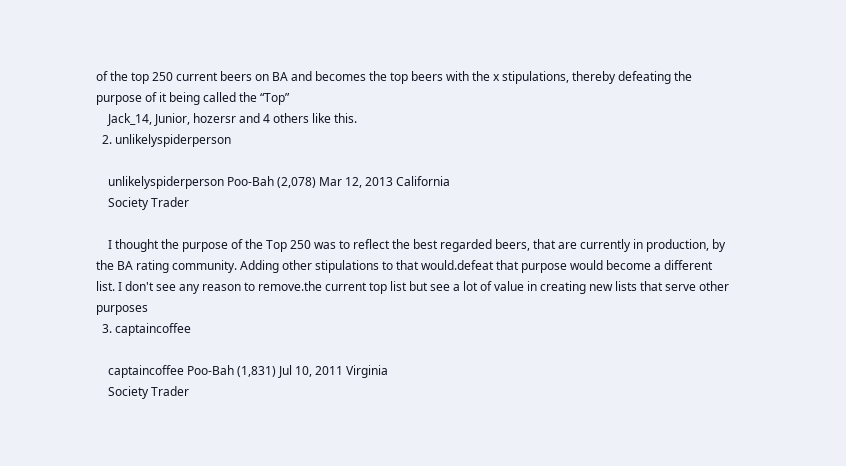of the top 250 current beers on BA and becomes the top beers with the x stipulations, thereby defeating the purpose of it being called the “Top”
    Jack_14, Junior, hozersr and 4 others like this.
  2. unlikelyspiderperson

    unlikelyspiderperson Poo-Bah (2,078) Mar 12, 2013 California
    Society Trader

    I thought the purpose of the Top 250 was to reflect the best regarded beers, that are currently in production, by the BA rating community. Adding other stipulations to that would.defeat that purpose would become a different list. I don't see any reason to remove.the current top list but see a lot of value in creating new lists that serve other purposes
  3. captaincoffee

    captaincoffee Poo-Bah (1,831) Jul 10, 2011 Virginia
    Society Trader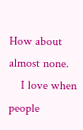How about almost none.
    I love when people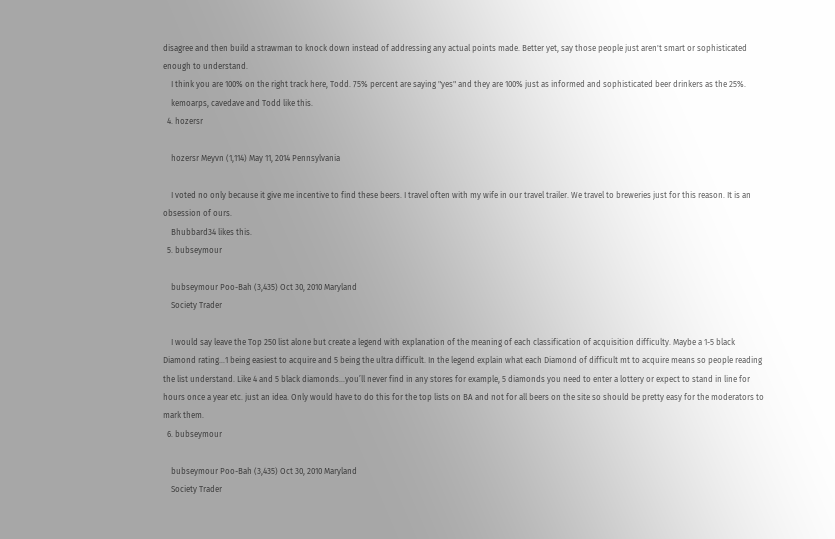disagree and then build a strawman to knock down instead of addressing any actual points made. Better yet, say those people just aren't smart or sophisticated enough to understand.
    I think you are 100% on the right track here, Todd. 75% percent are saying "yes" and they are 100% just as informed and sophisticated beer drinkers as the 25%.
    kemoarps, cavedave and Todd like this.
  4. hozersr

    hozersr Meyvn (1,114) May 11, 2014 Pennsylvania

    I voted no only because it give me incentive to find these beers. I travel often with my wife in our travel trailer. We travel to breweries just for this reason. It is an obsession of ours.
    Bhubbard34 likes this.
  5. bubseymour

    bubseymour Poo-Bah (3,435) Oct 30, 2010 Maryland
    Society Trader

    I would say leave the Top 250 list alone but create a legend with explanation of the meaning of each classification of acquisition difficulty. Maybe a 1-5 black Diamond rating…1 being easiest to acquire and 5 being the ultra difficult. In the legend explain what each Diamond of difficult mt to acquire means so people reading the list understand. Like 4 and 5 black diamonds…you’ll never find in any stores for example, 5 diamonds you need to enter a lottery or expect to stand in line for hours once a year etc. just an idea. Only would have to do this for the top lists on BA and not for all beers on the site so should be pretty easy for the moderators to mark them.
  6. bubseymour

    bubseymour Poo-Bah (3,435) Oct 30, 2010 Maryland
    Society Trader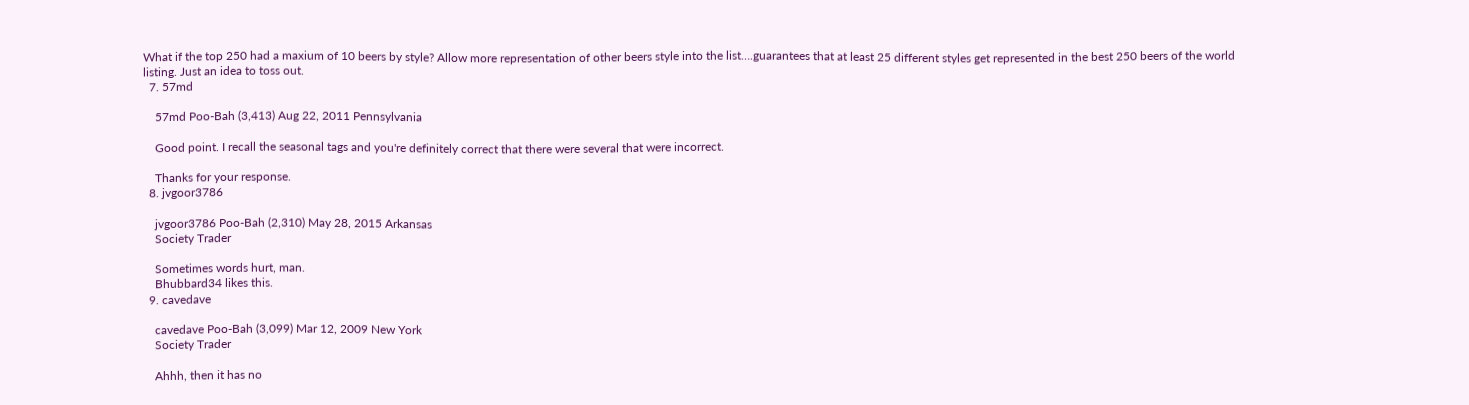What if the top 250 had a maxium of 10 beers by style? Allow more representation of other beers style into the list….guarantees that at least 25 different styles get represented in the best 250 beers of the world listing. Just an idea to toss out.
  7. 57md

    57md Poo-Bah (3,413) Aug 22, 2011 Pennsylvania

    Good point. I recall the seasonal tags and you're definitely correct that there were several that were incorrect.

    Thanks for your response.
  8. jvgoor3786

    jvgoor3786 Poo-Bah (2,310) May 28, 2015 Arkansas
    Society Trader

    Sometimes words hurt, man.
    Bhubbard34 likes this.
  9. cavedave

    cavedave Poo-Bah (3,099) Mar 12, 2009 New York
    Society Trader

    Ahhh, then it has no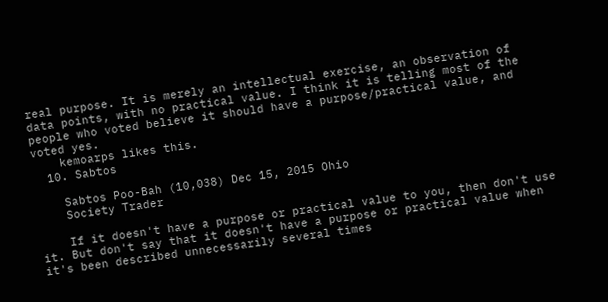real purpose. It is merely an intellectual exercise, an observation of data points, with no practical value. I think it is telling most of the people who voted believe it should have a purpose/practical value, and voted yes.
    kemoarps likes this.
  10. Sabtos

    Sabtos Poo-Bah (10,038) Dec 15, 2015 Ohio
    Society Trader

    If it doesn't have a purpose or practical value to you, then don't use it. But don't say that it doesn't have a purpose or practical value when it's been described unnecessarily several times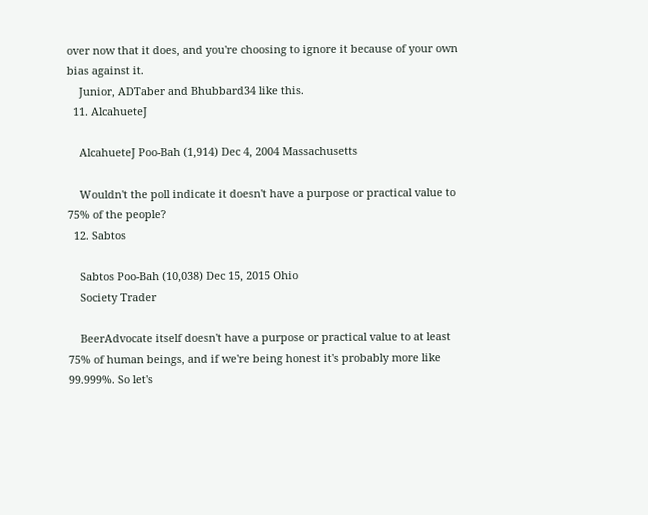over now that it does, and you're choosing to ignore it because of your own bias against it.
    Junior, ADTaber and Bhubbard34 like this.
  11. AlcahueteJ

    AlcahueteJ Poo-Bah (1,914) Dec 4, 2004 Massachusetts

    Wouldn't the poll indicate it doesn't have a purpose or practical value to 75% of the people?
  12. Sabtos

    Sabtos Poo-Bah (10,038) Dec 15, 2015 Ohio
    Society Trader

    BeerAdvocate itself doesn't have a purpose or practical value to at least 75% of human beings, and if we're being honest it's probably more like 99.999%. So let's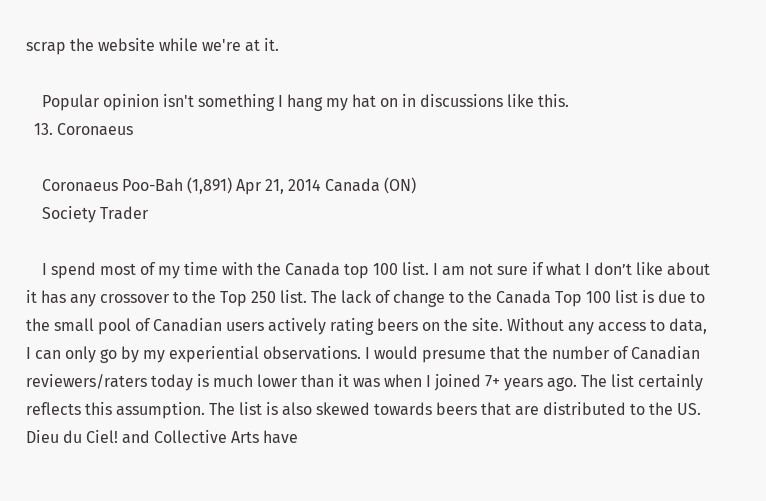scrap the website while we're at it.

    Popular opinion isn't something I hang my hat on in discussions like this.
  13. Coronaeus

    Coronaeus Poo-Bah (1,891) Apr 21, 2014 Canada (ON)
    Society Trader

    I spend most of my time with the Canada top 100 list. I am not sure if what I don’t like about it has any crossover to the Top 250 list. The lack of change to the Canada Top 100 list is due to the small pool of Canadian users actively rating beers on the site. Without any access to data, I can only go by my experiential observations. I would presume that the number of Canadian reviewers/raters today is much lower than it was when I joined 7+ years ago. The list certainly reflects this assumption. The list is also skewed towards beers that are distributed to the US. Dieu du Ciel! and Collective Arts have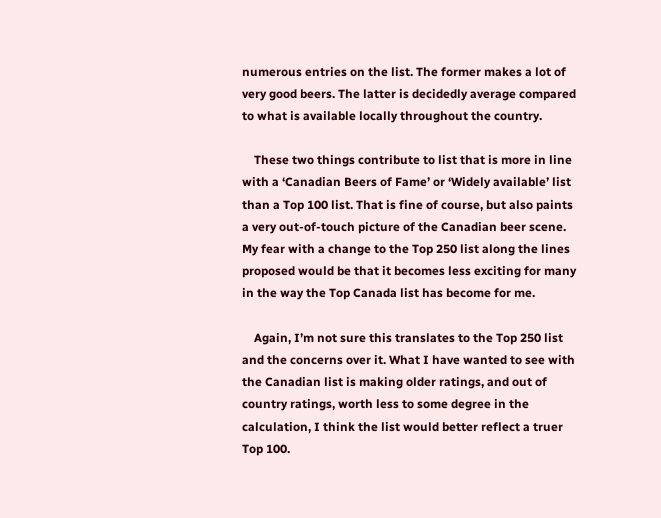numerous entries on the list. The former makes a lot of very good beers. The latter is decidedly average compared to what is available locally throughout the country.

    These two things contribute to list that is more in line with a ‘Canadian Beers of Fame’ or ‘Widely available’ list than a Top 100 list. That is fine of course, but also paints a very out-of-touch picture of the Canadian beer scene. My fear with a change to the Top 250 list along the lines proposed would be that it becomes less exciting for many in the way the Top Canada list has become for me.

    Again, I’m not sure this translates to the Top 250 list and the concerns over it. What I have wanted to see with the Canadian list is making older ratings, and out of country ratings, worth less to some degree in the calculation, I think the list would better reflect a truer Top 100.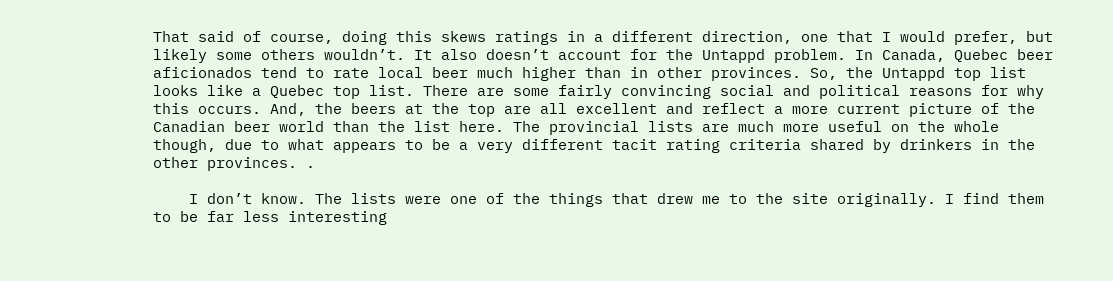That said of course, doing this skews ratings in a different direction, one that I would prefer, but likely some others wouldn’t. It also doesn’t account for the Untappd problem. In Canada, Quebec beer aficionados tend to rate local beer much higher than in other provinces. So, the Untappd top list looks like a Quebec top list. There are some fairly convincing social and political reasons for why this occurs. And, the beers at the top are all excellent and reflect a more current picture of the Canadian beer world than the list here. The provincial lists are much more useful on the whole though, due to what appears to be a very different tacit rating criteria shared by drinkers in the other provinces. .

    I don’t know. The lists were one of the things that drew me to the site originally. I find them to be far less interesting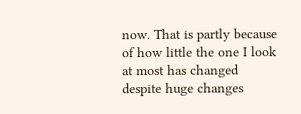now. That is partly because of how little the one I look at most has changed despite huge changes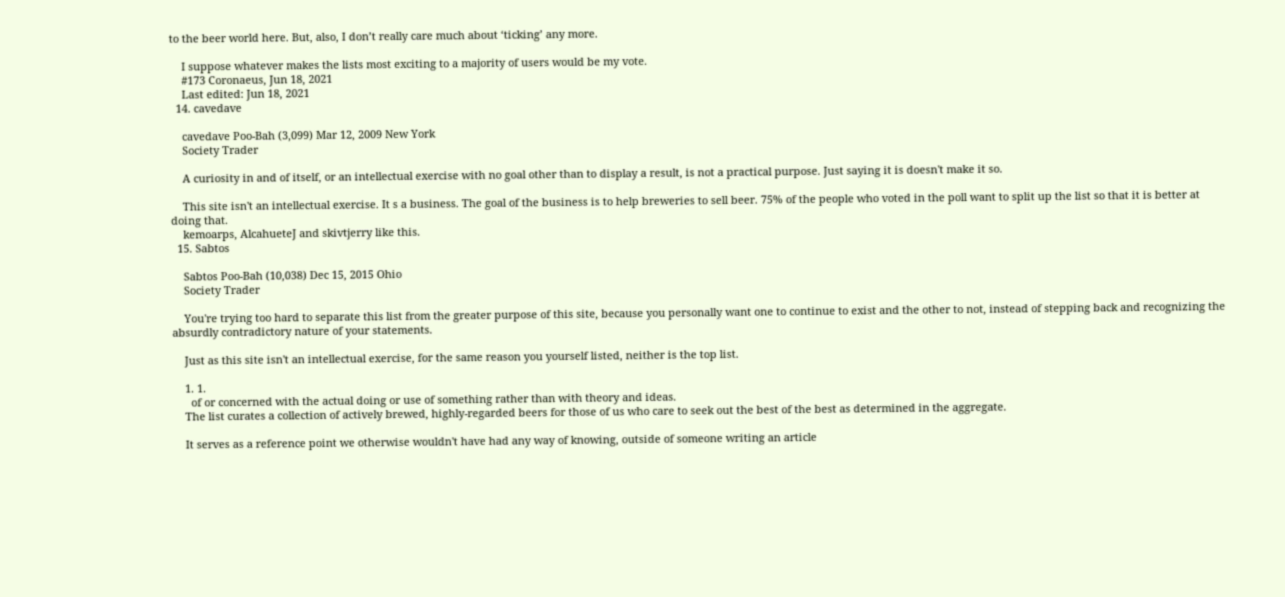to the beer world here. But, also, I don’t really care much about ‘ticking’ any more.

    I suppose whatever makes the lists most exciting to a majority of users would be my vote.
    #173 Coronaeus, Jun 18, 2021
    Last edited: Jun 18, 2021
  14. cavedave

    cavedave Poo-Bah (3,099) Mar 12, 2009 New York
    Society Trader

    A curiosity in and of itself, or an intellectual exercise with no goal other than to display a result, is not a practical purpose. Just saying it is doesn't make it so.

    This site isn't an intellectual exercise. It s a business. The goal of the business is to help breweries to sell beer. 75% of the people who voted in the poll want to split up the list so that it is better at doing that.
    kemoarps, AlcahueteJ and skivtjerry like this.
  15. Sabtos

    Sabtos Poo-Bah (10,038) Dec 15, 2015 Ohio
    Society Trader

    You're trying too hard to separate this list from the greater purpose of this site, because you personally want one to continue to exist and the other to not, instead of stepping back and recognizing the absurdly contradictory nature of your statements.

    Just as this site isn't an intellectual exercise, for the same reason you yourself listed, neither is the top list.

    1. 1.
      of or concerned with the actual doing or use of something rather than with theory and ideas.
    The list curates a collection of actively brewed, highly-regarded beers for those of us who care to seek out the best of the best as determined in the aggregate.

    It serves as a reference point we otherwise wouldn't have had any way of knowing, outside of someone writing an article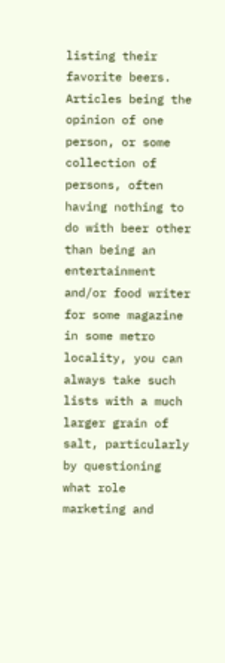listing their favorite beers. Articles being the opinion of one person, or some collection of persons, often having nothing to do with beer other than being an entertainment and/or food writer for some magazine in some metro locality, you can always take such lists with a much larger grain of salt, particularly by questioning what role marketing and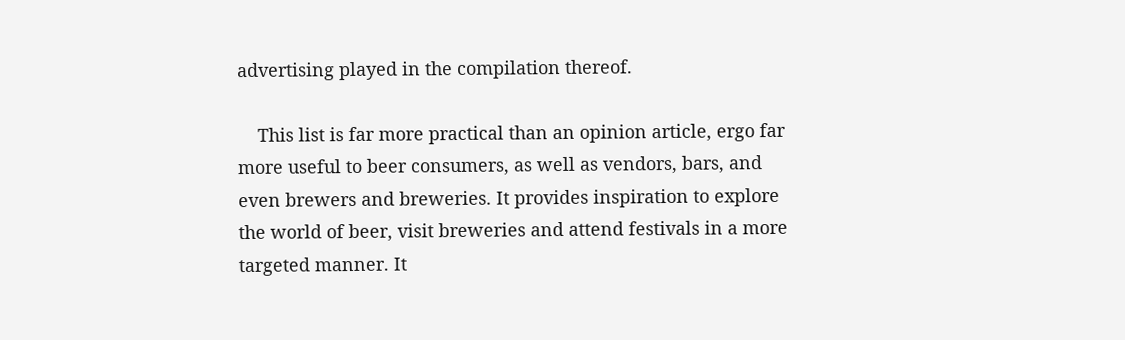advertising played in the compilation thereof.

    This list is far more practical than an opinion article, ergo far more useful to beer consumers, as well as vendors, bars, and even brewers and breweries. It provides inspiration to explore the world of beer, visit breweries and attend festivals in a more targeted manner. It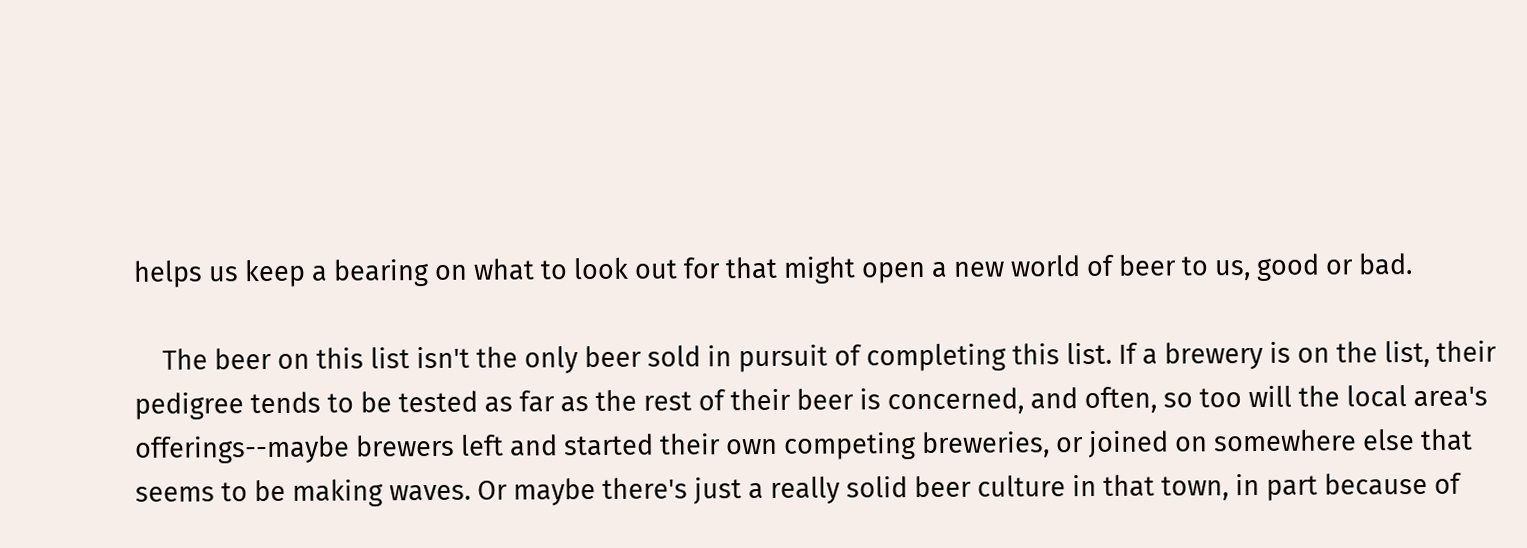helps us keep a bearing on what to look out for that might open a new world of beer to us, good or bad.

    The beer on this list isn't the only beer sold in pursuit of completing this list. If a brewery is on the list, their pedigree tends to be tested as far as the rest of their beer is concerned, and often, so too will the local area's offerings--maybe brewers left and started their own competing breweries, or joined on somewhere else that seems to be making waves. Or maybe there's just a really solid beer culture in that town, in part because of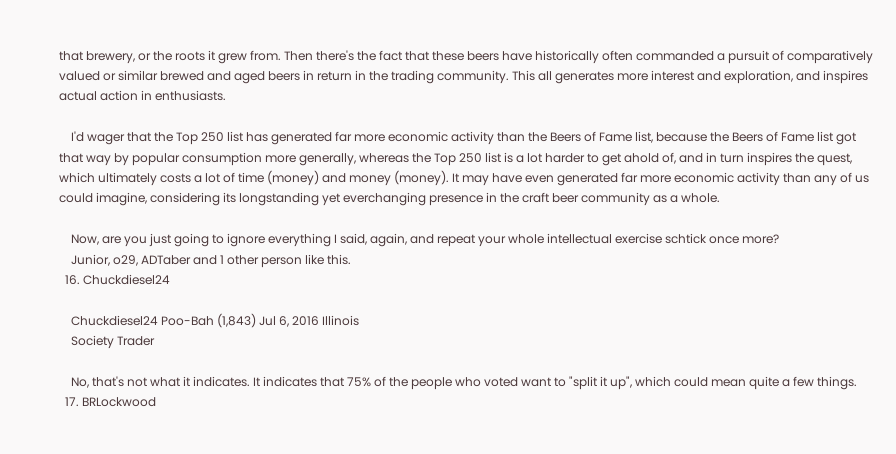that brewery, or the roots it grew from. Then there's the fact that these beers have historically often commanded a pursuit of comparatively valued or similar brewed and aged beers in return in the trading community. This all generates more interest and exploration, and inspires actual action in enthusiasts.

    I'd wager that the Top 250 list has generated far more economic activity than the Beers of Fame list, because the Beers of Fame list got that way by popular consumption more generally, whereas the Top 250 list is a lot harder to get ahold of, and in turn inspires the quest, which ultimately costs a lot of time (money) and money (money). It may have even generated far more economic activity than any of us could imagine, considering its longstanding yet everchanging presence in the craft beer community as a whole.

    Now, are you just going to ignore everything I said, again, and repeat your whole intellectual exercise schtick once more?
    Junior, o29, ADTaber and 1 other person like this.
  16. Chuckdiesel24

    Chuckdiesel24 Poo-Bah (1,843) Jul 6, 2016 Illinois
    Society Trader

    No, that's not what it indicates. It indicates that 75% of the people who voted want to "split it up", which could mean quite a few things.
  17. BRLockwood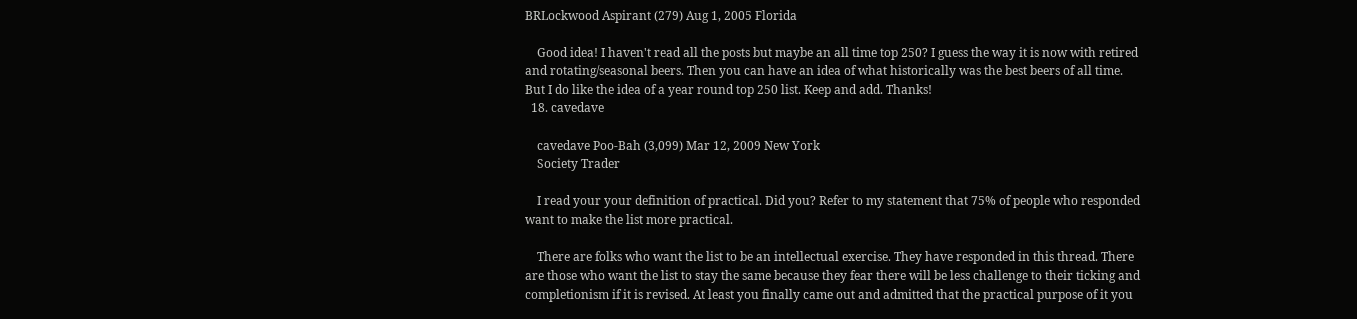BRLockwood Aspirant (279) Aug 1, 2005 Florida

    Good idea! I haven't read all the posts but maybe an all time top 250? I guess the way it is now with retired and rotating/seasonal beers. Then you can have an idea of what historically was the best beers of all time. But I do like the idea of a year round top 250 list. Keep and add. Thanks!
  18. cavedave

    cavedave Poo-Bah (3,099) Mar 12, 2009 New York
    Society Trader

    I read your your definition of practical. Did you? Refer to my statement that 75% of people who responded want to make the list more practical.

    There are folks who want the list to be an intellectual exercise. They have responded in this thread. There are those who want the list to stay the same because they fear there will be less challenge to their ticking and completionism if it is revised. At least you finally came out and admitted that the practical purpose of it you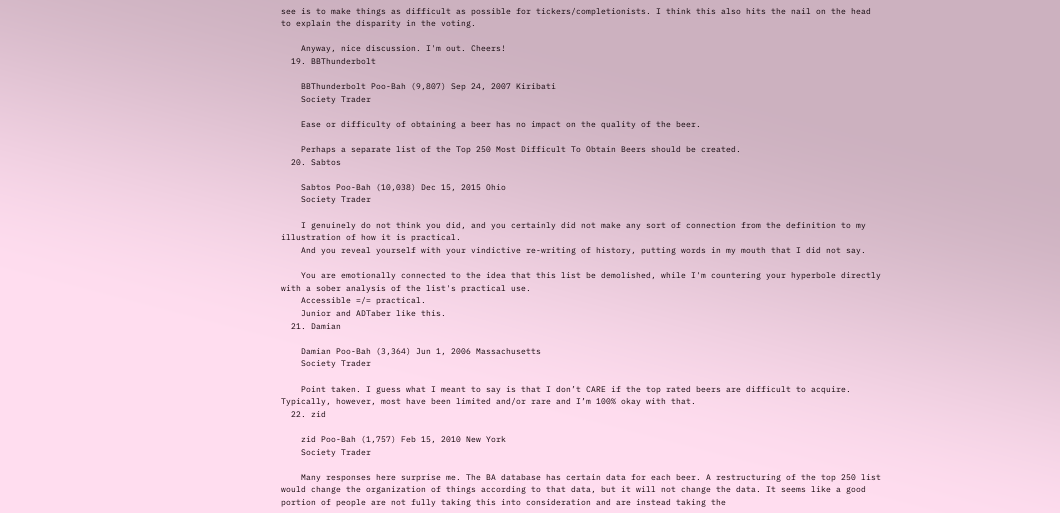see is to make things as difficult as possible for tickers/completionists. I think this also hits the nail on the head to explain the disparity in the voting.

    Anyway, nice discussion. I'm out. Cheers!
  19. BBThunderbolt

    BBThunderbolt Poo-Bah (9,807) Sep 24, 2007 Kiribati
    Society Trader

    Ease or difficulty of obtaining a beer has no impact on the quality of the beer.

    Perhaps a separate list of the Top 250 Most Difficult To Obtain Beers should be created.
  20. Sabtos

    Sabtos Poo-Bah (10,038) Dec 15, 2015 Ohio
    Society Trader

    I genuinely do not think you did, and you certainly did not make any sort of connection from the definition to my illustration of how it is practical.
    And you reveal yourself with your vindictive re-writing of history, putting words in my mouth that I did not say.

    You are emotionally connected to the idea that this list be demolished, while I'm countering your hyperbole directly with a sober analysis of the list's practical use.
    Accessible =/= practical.
    Junior and ADTaber like this.
  21. Damian

    Damian Poo-Bah (3,364) Jun 1, 2006 Massachusetts
    Society Trader

    Point taken. I guess what I meant to say is that I don’t CARE if the top rated beers are difficult to acquire. Typically, however, most have been limited and/or rare and I’m 100% okay with that.
  22. zid

    zid Poo-Bah (1,757) Feb 15, 2010 New York
    Society Trader

    Many responses here surprise me. The BA database has certain data for each beer. A restructuring of the top 250 list would change the organization of things according to that data, but it will not change the data. It seems like a good portion of people are not fully taking this into consideration and are instead taking the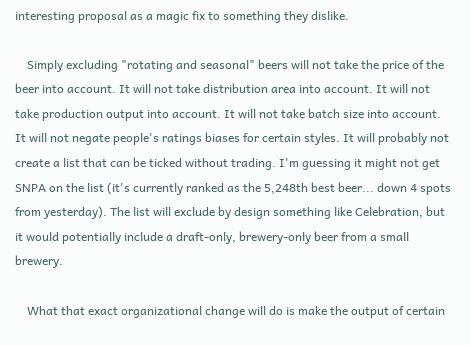interesting proposal as a magic fix to something they dislike.

    Simply excluding "rotating and seasonal" beers will not take the price of the beer into account. It will not take distribution area into account. It will not take production output into account. It will not take batch size into account. It will not negate people's ratings biases for certain styles. It will probably not create a list that can be ticked without trading. I'm guessing it might not get SNPA on the list (it's currently ranked as the 5,248th best beer... down 4 spots from yesterday). The list will exclude by design something like Celebration, but it would potentially include a draft-only, brewery-only beer from a small brewery.

    What that exact organizational change will do is make the output of certain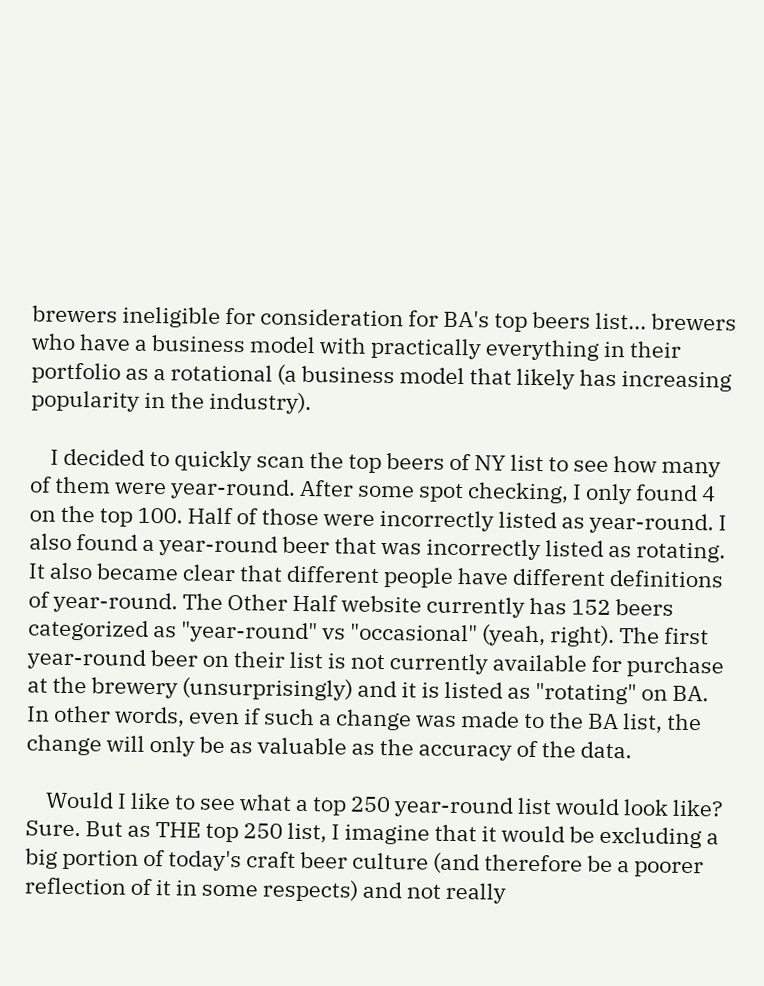brewers ineligible for consideration for BA's top beers list... brewers who have a business model with practically everything in their portfolio as a rotational (a business model that likely has increasing popularity in the industry).

    I decided to quickly scan the top beers of NY list to see how many of them were year-round. After some spot checking, I only found 4 on the top 100. Half of those were incorrectly listed as year-round. I also found a year-round beer that was incorrectly listed as rotating. It also became clear that different people have different definitions of year-round. The Other Half website currently has 152 beers categorized as "year-round" vs "occasional" (yeah, right). The first year-round beer on their list is not currently available for purchase at the brewery (unsurprisingly) and it is listed as "rotating" on BA. In other words, even if such a change was made to the BA list, the change will only be as valuable as the accuracy of the data.

    Would I like to see what a top 250 year-round list would look like? Sure. But as THE top 250 list, I imagine that it would be excluding a big portion of today's craft beer culture (and therefore be a poorer reflection of it in some respects) and not really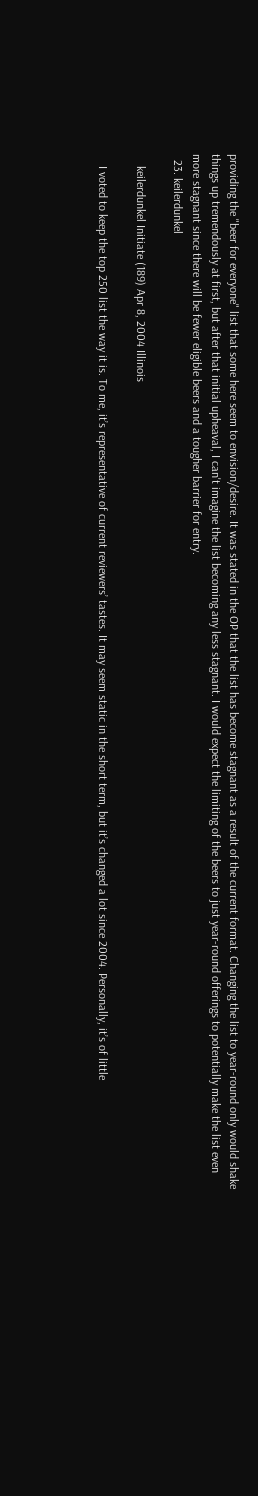providing the "beer for everyone" list that some here seem to envision/desire. It was stated in the OP that the list has become stagnant as a result of the current format. Changing the list to year-round only would shake things up tremendously at first, but after that initial upheaval, I can't imagine the list becoming any less stagnant. I would expect the limiting of the beers to just year-round offerings to potentially make the list even more stagnant since there will be fewer eligible beers and a tougher barrier for entry.
  23. keilerdunkel

    keilerdunkel Initiate (189) Apr 8, 2004 Illinois

    I voted to keep the top 250 list the way it is. To me, it’s representative of current reviewers’ tastes. It may seem static in the short term, but it’s changed a lot since 2004. Personally, it’s of little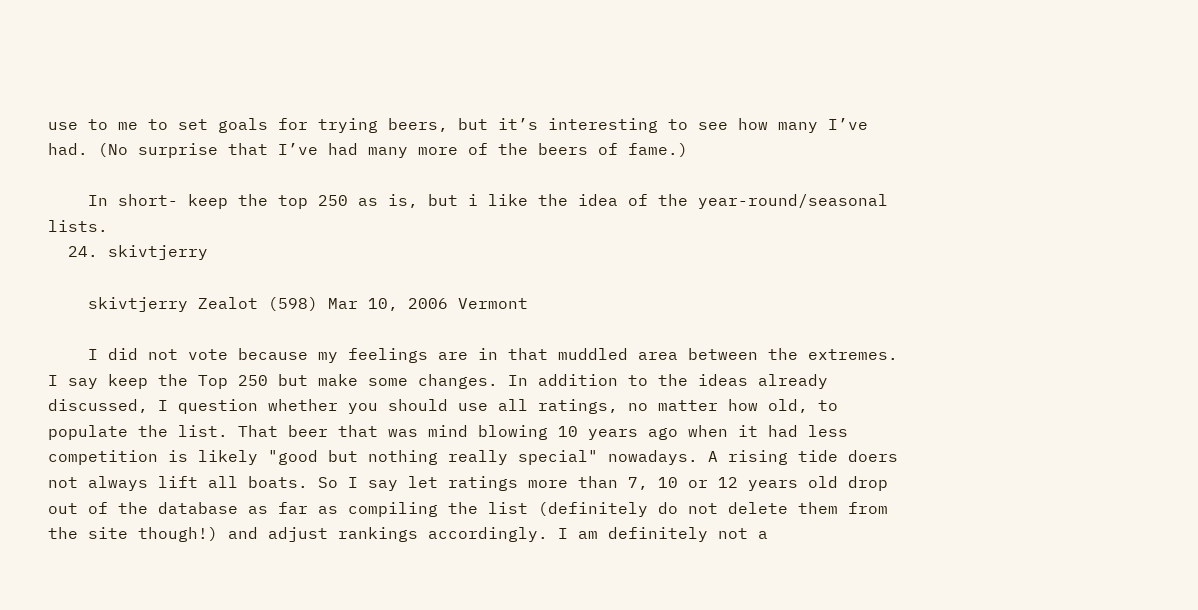use to me to set goals for trying beers, but it’s interesting to see how many I’ve had. (No surprise that I’ve had many more of the beers of fame.)

    In short- keep the top 250 as is, but i like the idea of the year-round/seasonal lists.
  24. skivtjerry

    skivtjerry Zealot (598) Mar 10, 2006 Vermont

    I did not vote because my feelings are in that muddled area between the extremes. I say keep the Top 250 but make some changes. In addition to the ideas already discussed, I question whether you should use all ratings, no matter how old, to populate the list. That beer that was mind blowing 10 years ago when it had less competition is likely "good but nothing really special" nowadays. A rising tide doers not always lift all boats. So I say let ratings more than 7, 10 or 12 years old drop out of the database as far as compiling the list (definitely do not delete them from the site though!) and adjust rankings accordingly. I am definitely not a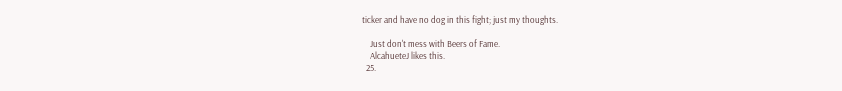ticker and have no dog in this fight; just my thoughts.

    Just don't mess with Beers of Fame.
    AlcahueteJ likes this.
  25.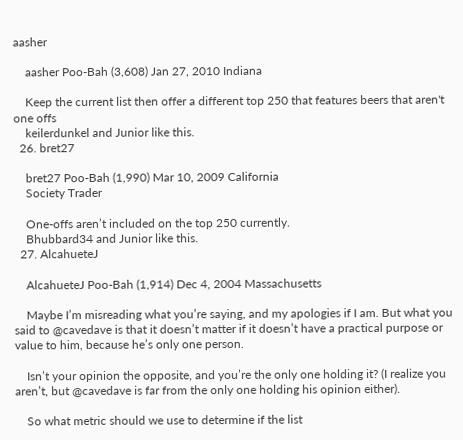aasher

    aasher Poo-Bah (3,608) Jan 27, 2010 Indiana

    Keep the current list then offer a different top 250 that features beers that aren't one offs
    keilerdunkel and Junior like this.
  26. bret27

    bret27 Poo-Bah (1,990) Mar 10, 2009 California
    Society Trader

    One-offs aren’t included on the top 250 currently.
    Bhubbard34 and Junior like this.
  27. AlcahueteJ

    AlcahueteJ Poo-Bah (1,914) Dec 4, 2004 Massachusetts

    Maybe I’m misreading what you’re saying, and my apologies if I am. But what you said to @cavedave is that it doesn’t matter if it doesn’t have a practical purpose or value to him, because he’s only one person.

    Isn’t your opinion the opposite, and you’re the only one holding it? (I realize you aren’t, but @cavedave is far from the only one holding his opinion either).

    So what metric should we use to determine if the list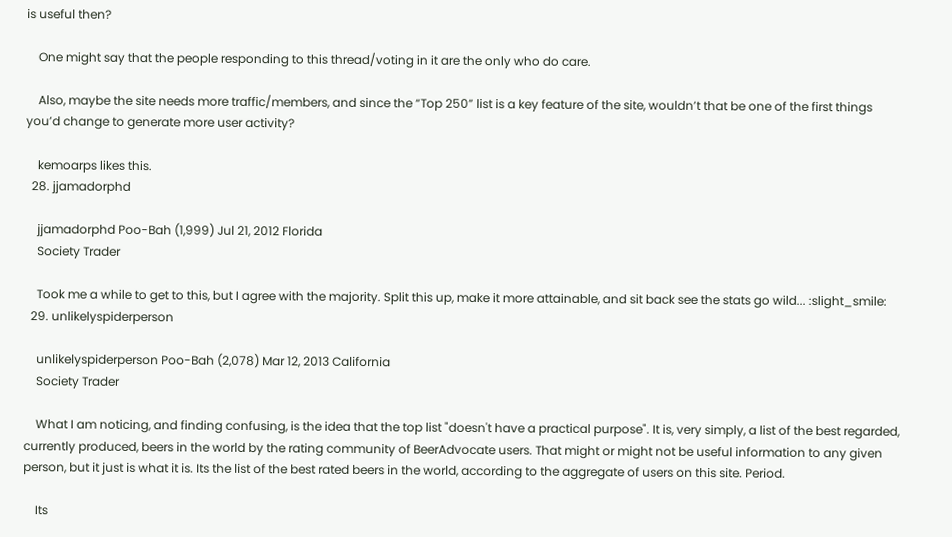is useful then?

    One might say that the people responding to this thread/voting in it are the only who do care.

    Also, maybe the site needs more traffic/members, and since the “Top 250” list is a key feature of the site, wouldn’t that be one of the first things you’d change to generate more user activity?

    kemoarps likes this.
  28. jjamadorphd

    jjamadorphd Poo-Bah (1,999) Jul 21, 2012 Florida
    Society Trader

    Took me a while to get to this, but I agree with the majority. Split this up, make it more attainable, and sit back see the stats go wild... :slight_smile:
  29. unlikelyspiderperson

    unlikelyspiderperson Poo-Bah (2,078) Mar 12, 2013 California
    Society Trader

    What I am noticing, and finding confusing, is the idea that the top list "doesn't have a practical purpose". It is, very simply, a list of the best regarded, currently produced, beers in the world by the rating community of BeerAdvocate users. That might or might not be useful information to any given person, but it just is what it is. Its the list of the best rated beers in the world, according to the aggregate of users on this site. Period.

    Its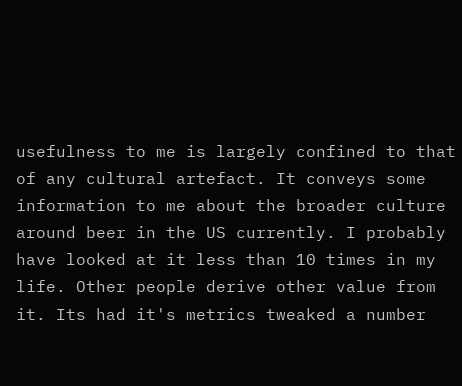usefulness to me is largely confined to that of any cultural artefact. It conveys some information to me about the broader culture around beer in the US currently. I probably have looked at it less than 10 times in my life. Other people derive other value from it. Its had it's metrics tweaked a number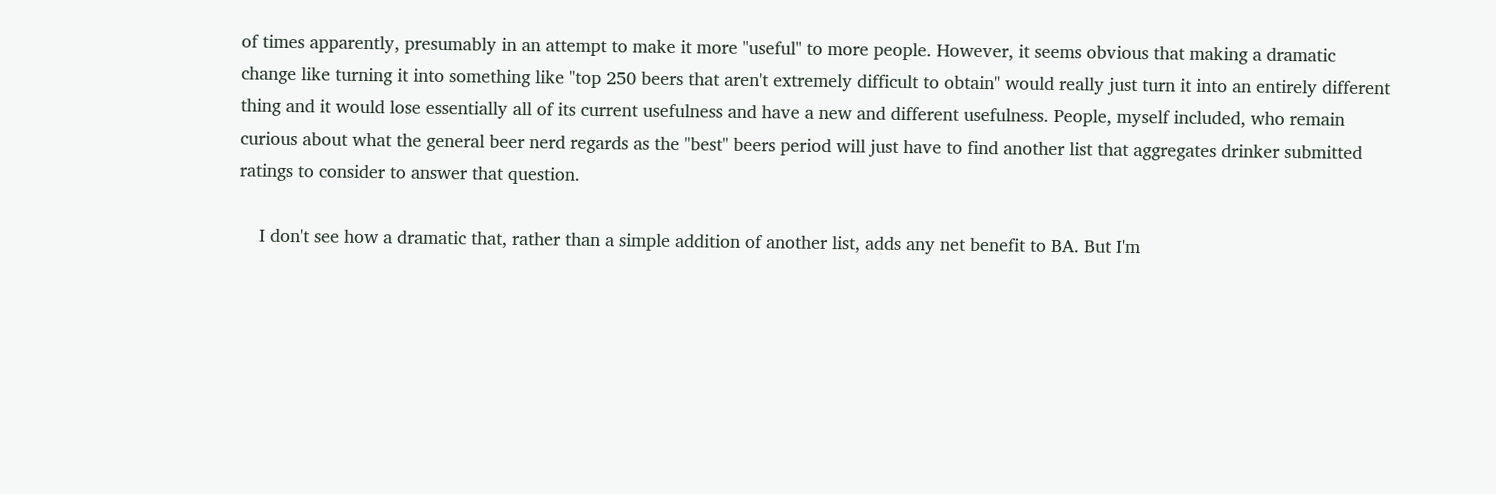of times apparently, presumably in an attempt to make it more "useful" to more people. However, it seems obvious that making a dramatic change like turning it into something like "top 250 beers that aren't extremely difficult to obtain" would really just turn it into an entirely different thing and it would lose essentially all of its current usefulness and have a new and different usefulness. People, myself included, who remain curious about what the general beer nerd regards as the "best" beers period will just have to find another list that aggregates drinker submitted ratings to consider to answer that question.

    I don't see how a dramatic that, rather than a simple addition of another list, adds any net benefit to BA. But I'm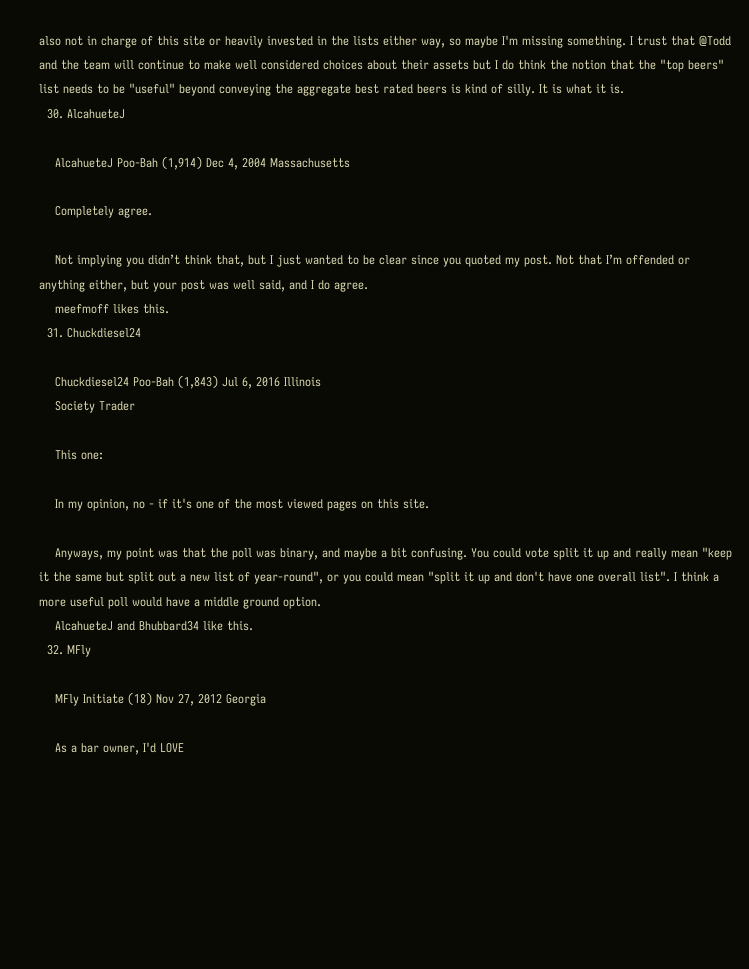also not in charge of this site or heavily invested in the lists either way, so maybe I'm missing something. I trust that @Todd and the team will continue to make well considered choices about their assets but I do think the notion that the "top beers" list needs to be "useful" beyond conveying the aggregate best rated beers is kind of silly. It is what it is.
  30. AlcahueteJ

    AlcahueteJ Poo-Bah (1,914) Dec 4, 2004 Massachusetts

    Completely agree.

    Not implying you didn’t think that, but I just wanted to be clear since you quoted my post. Not that I’m offended or anything either, but your post was well said, and I do agree.
    meefmoff likes this.
  31. Chuckdiesel24

    Chuckdiesel24 Poo-Bah (1,843) Jul 6, 2016 Illinois
    Society Trader

    This one:

    In my opinion, no - if it's one of the most viewed pages on this site.

    Anyways, my point was that the poll was binary, and maybe a bit confusing. You could vote split it up and really mean "keep it the same but split out a new list of year-round", or you could mean "split it up and don't have one overall list". I think a more useful poll would have a middle ground option.
    AlcahueteJ and Bhubbard34 like this.
  32. MFly

    MFly Initiate (18) Nov 27, 2012 Georgia

    As a bar owner, I'd LOVE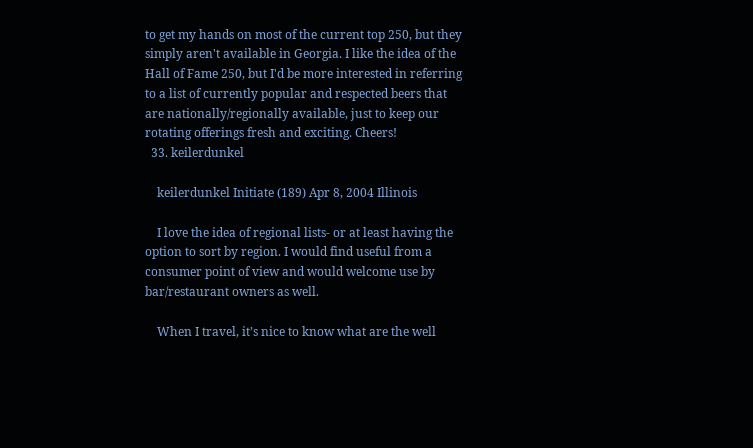to get my hands on most of the current top 250, but they simply aren't available in Georgia. I like the idea of the Hall of Fame 250, but I'd be more interested in referring to a list of currently popular and respected beers that are nationally/regionally available, just to keep our rotating offerings fresh and exciting. Cheers!
  33. keilerdunkel

    keilerdunkel Initiate (189) Apr 8, 2004 Illinois

    I love the idea of regional lists- or at least having the option to sort by region. I would find useful from a consumer point of view and would welcome use by bar/restaurant owners as well.

    When I travel, it’s nice to know what are the well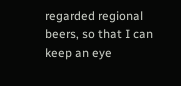regarded regional beers, so that I can keep an eye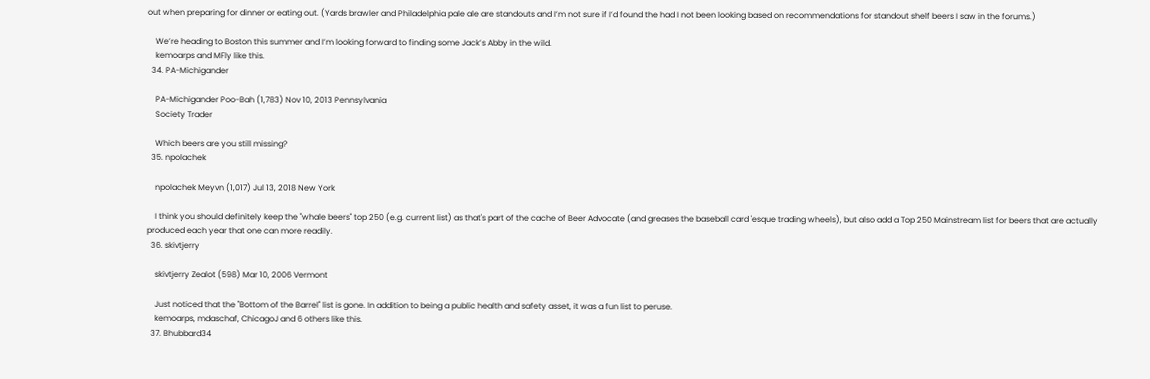out when preparing for dinner or eating out. (Yards brawler and Philadelphia pale ale are standouts and I’m not sure if I’d found the had I not been looking based on recommendations for standout shelf beers I saw in the forums.)

    We’re heading to Boston this summer and I’m looking forward to finding some Jack’s Abby in the wild.
    kemoarps and MFly like this.
  34. PA-Michigander

    PA-Michigander Poo-Bah (1,783) Nov 10, 2013 Pennsylvania
    Society Trader

    Which beers are you still missing?
  35. npolachek

    npolachek Meyvn (1,017) Jul 13, 2018 New York

    I think you should definitely keep the "whale beers" top 250 (e.g. current list) as that's part of the cache of Beer Advocate (and greases the baseball card 'esque trading wheels), but also add a Top 250 Mainstream list for beers that are actually produced each year that one can more readily.
  36. skivtjerry

    skivtjerry Zealot (598) Mar 10, 2006 Vermont

    Just noticed that the "Bottom of the Barrel" list is gone. In addition to being a public health and safety asset, it was a fun list to peruse.
    kemoarps, mdaschaf, ChicagoJ and 6 others like this.
  37. Bhubbard34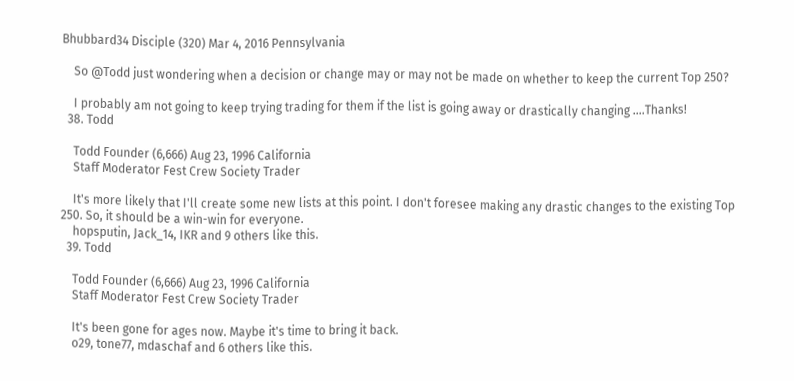Bhubbard34 Disciple (320) Mar 4, 2016 Pennsylvania

    So @Todd just wondering when a decision or change may or may not be made on whether to keep the current Top 250?

    I probably am not going to keep trying trading for them if the list is going away or drastically changing ….Thanks!
  38. Todd

    Todd Founder (6,666) Aug 23, 1996 California
    Staff Moderator Fest Crew Society Trader

    It's more likely that I'll create some new lists at this point. I don't foresee making any drastic changes to the existing Top 250. So, it should be a win-win for everyone.
    hopsputin, Jack_14, IKR and 9 others like this.
  39. Todd

    Todd Founder (6,666) Aug 23, 1996 California
    Staff Moderator Fest Crew Society Trader

    It's been gone for ages now. Maybe it's time to bring it back.
    o29, tone77, mdaschaf and 6 others like this.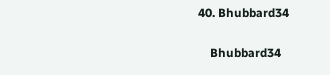40. Bhubbard34

    Bhubbard34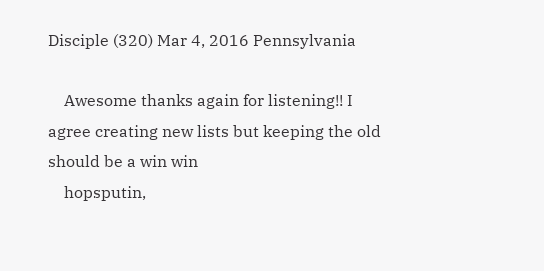Disciple (320) Mar 4, 2016 Pennsylvania

    Awesome thanks again for listening!! I agree creating new lists but keeping the old should be a win win
    hopsputin,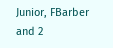Junior, FBarber and 2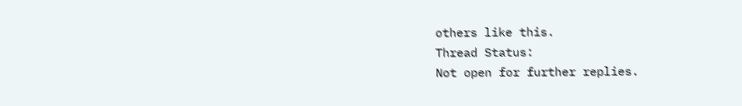others like this.
Thread Status:
Not open for further replies.